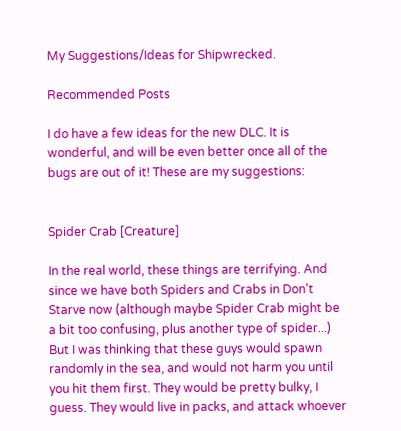My Suggestions/Ideas for Shipwrecked.

Recommended Posts

I do have a few ideas for the new DLC. It is wonderful, and will be even better once all of the bugs are out of it! These are my suggestions:


Spider Crab [Creature]

In the real world, these things are terrifying. And since we have both Spiders and Crabs in Don't Starve now (although maybe Spider Crab might be a bit too confusing, plus another type of spider...)
But I was thinking that these guys would spawn randomly in the sea, and would not harm you until you hit them first. They would be pretty bulky, I guess. They would live in packs, and attack whoever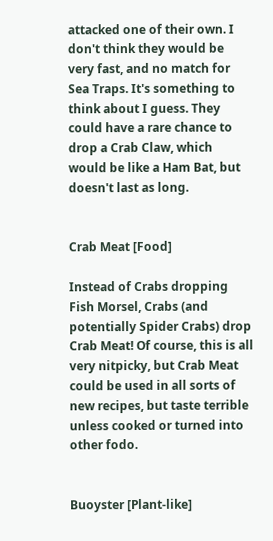attacked one of their own. I don't think they would be very fast, and no match for Sea Traps. It's something to think about I guess. They could have a rare chance to drop a Crab Claw, which would be like a Ham Bat, but doesn't last as long.


Crab Meat [Food]

Instead of Crabs dropping Fish Morsel, Crabs (and potentially Spider Crabs) drop Crab Meat! Of course, this is all very nitpicky, but Crab Meat could be used in all sorts of new recipes, but taste terrible unless cooked or turned into other fodo.


Buoyster [Plant-like]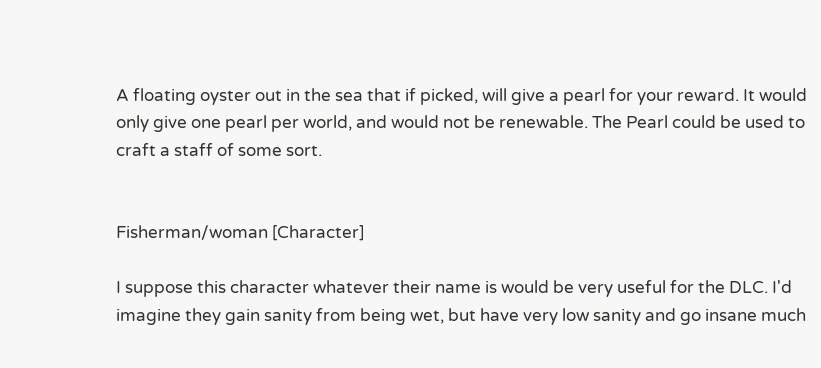A floating oyster out in the sea that if picked, will give a pearl for your reward. It would only give one pearl per world, and would not be renewable. The Pearl could be used to craft a staff of some sort.


Fisherman/woman [Character]

I suppose this character whatever their name is would be very useful for the DLC. I'd imagine they gain sanity from being wet, but have very low sanity and go insane much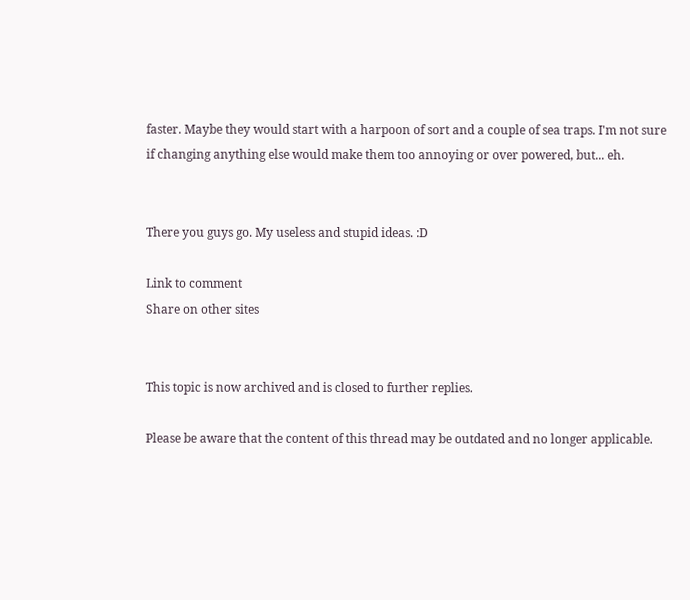faster. Maybe they would start with a harpoon of sort and a couple of sea traps. I'm not sure if changing anything else would make them too annoying or over powered, but... eh.


There you guys go. My useless and stupid ideas. :D

Link to comment
Share on other sites


This topic is now archived and is closed to further replies.

Please be aware that the content of this thread may be outdated and no longer applicable.